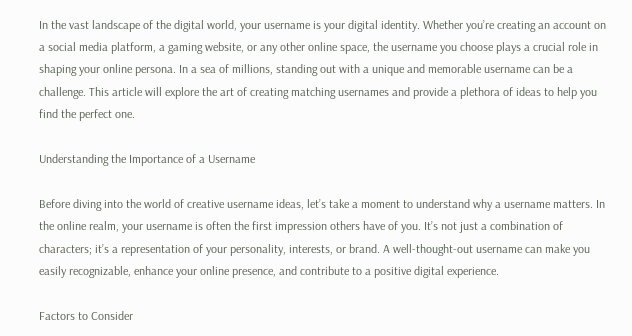In the vast landscape of the digital world, your username is your digital identity. Whether you’re creating an account on a social media platform, a gaming website, or any other online space, the username you choose plays a crucial role in shaping your online persona. In a sea of millions, standing out with a unique and memorable username can be a challenge. This article will explore the art of creating matching usernames and provide a plethora of ideas to help you find the perfect one.

Understanding the Importance of a Username

Before diving into the world of creative username ideas, let’s take a moment to understand why a username matters. In the online realm, your username is often the first impression others have of you. It’s not just a combination of characters; it’s a representation of your personality, interests, or brand. A well-thought-out username can make you easily recognizable, enhance your online presence, and contribute to a positive digital experience.

Factors to Consider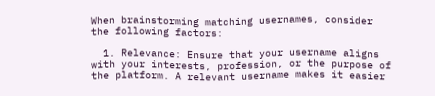When brainstorming matching usernames, consider the following factors:

  1. Relevance: Ensure that your username aligns with your interests, profession, or the purpose of the platform. A relevant username makes it easier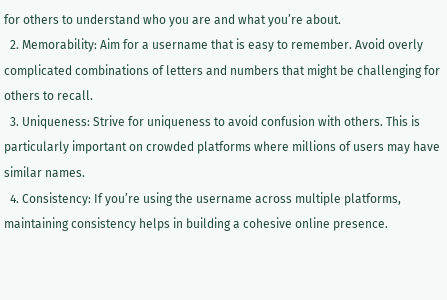for others to understand who you are and what you’re about.
  2. Memorability: Aim for a username that is easy to remember. Avoid overly complicated combinations of letters and numbers that might be challenging for others to recall.
  3. Uniqueness: Strive for uniqueness to avoid confusion with others. This is particularly important on crowded platforms where millions of users may have similar names.
  4. Consistency: If you’re using the username across multiple platforms, maintaining consistency helps in building a cohesive online presence.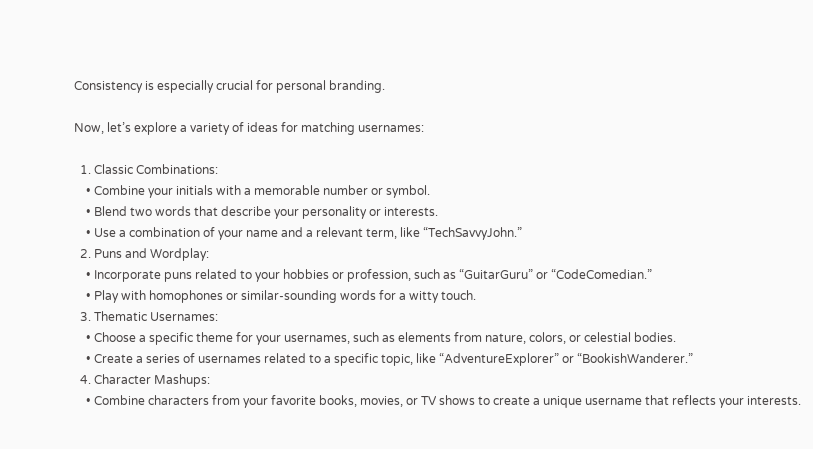Consistency is especially crucial for personal branding.

Now, let’s explore a variety of ideas for matching usernames:

  1. Classic Combinations:
    • Combine your initials with a memorable number or symbol.
    • Blend two words that describe your personality or interests.
    • Use a combination of your name and a relevant term, like “TechSavvyJohn.”
  2. Puns and Wordplay:
    • Incorporate puns related to your hobbies or profession, such as “GuitarGuru” or “CodeComedian.”
    • Play with homophones or similar-sounding words for a witty touch.
  3. Thematic Usernames:
    • Choose a specific theme for your usernames, such as elements from nature, colors, or celestial bodies.
    • Create a series of usernames related to a specific topic, like “AdventureExplorer” or “BookishWanderer.”
  4. Character Mashups:
    • Combine characters from your favorite books, movies, or TV shows to create a unique username that reflects your interests.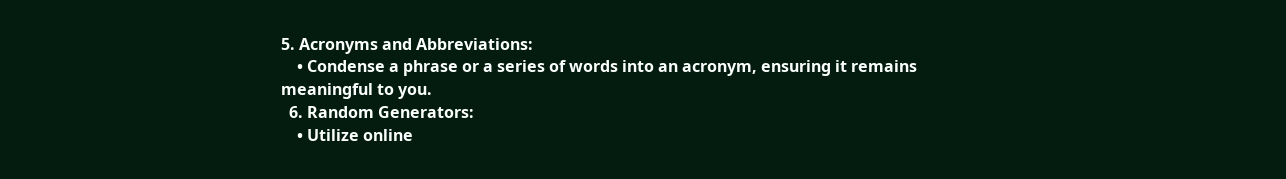5. Acronyms and Abbreviations:
    • Condense a phrase or a series of words into an acronym, ensuring it remains meaningful to you.
  6. Random Generators:
    • Utilize online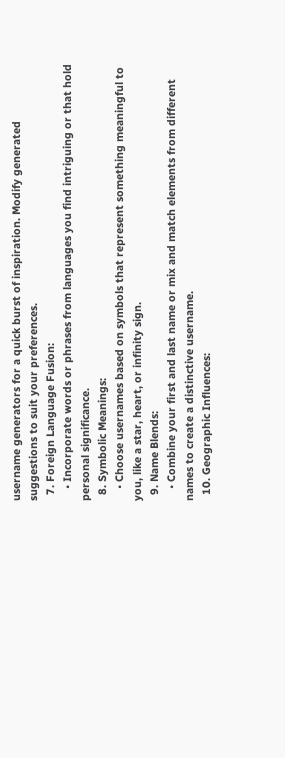username generators for a quick burst of inspiration. Modify generated suggestions to suit your preferences.
  7. Foreign Language Fusion:
    • Incorporate words or phrases from languages you find intriguing or that hold personal significance.
  8. Symbolic Meanings:
    • Choose usernames based on symbols that represent something meaningful to you, like a star, heart, or infinity sign.
  9. Name Blends:
    • Combine your first and last name or mix and match elements from different names to create a distinctive username.
  10. Geographic Influences: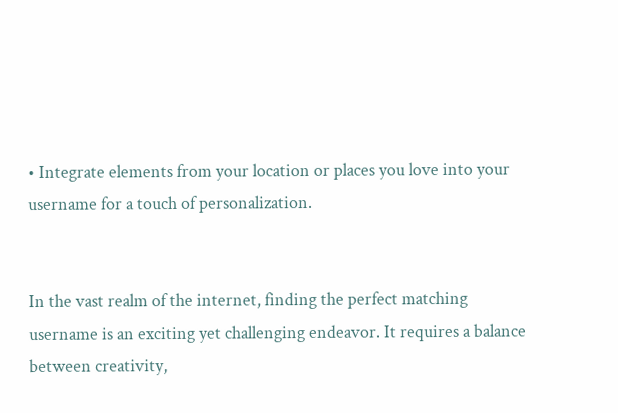• Integrate elements from your location or places you love into your username for a touch of personalization.


In the vast realm of the internet, finding the perfect matching username is an exciting yet challenging endeavor. It requires a balance between creativity,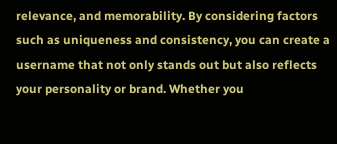relevance, and memorability. By considering factors such as uniqueness and consistency, you can create a username that not only stands out but also reflects your personality or brand. Whether you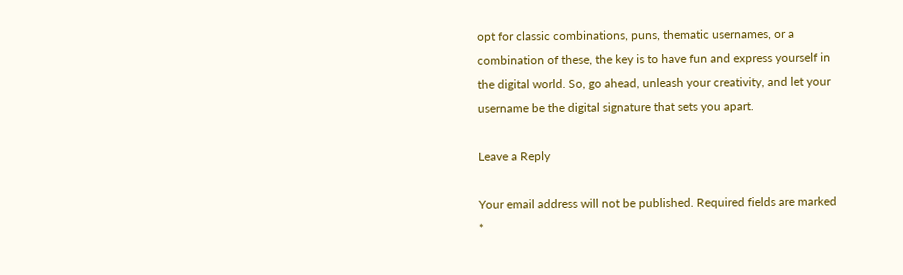opt for classic combinations, puns, thematic usernames, or a combination of these, the key is to have fun and express yourself in the digital world. So, go ahead, unleash your creativity, and let your username be the digital signature that sets you apart.

Leave a Reply

Your email address will not be published. Required fields are marked *